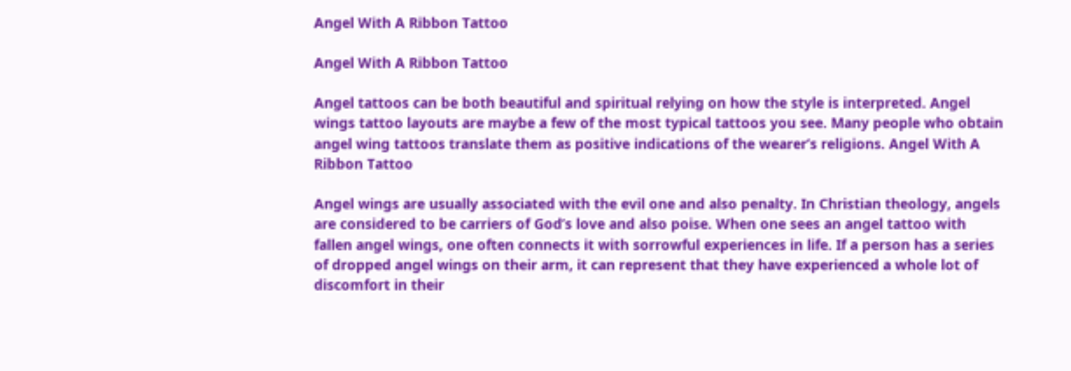Angel With A Ribbon Tattoo

Angel With A Ribbon Tattoo

Angel tattoos can be both beautiful and spiritual relying on how the style is interpreted. Angel wings tattoo layouts are maybe a few of the most typical tattoos you see. Many people who obtain angel wing tattoos translate them as positive indications of the wearer’s religions. Angel With A Ribbon Tattoo

Angel wings are usually associated with the evil one and also penalty. In Christian theology, angels are considered to be carriers of God’s love and also poise. When one sees an angel tattoo with fallen angel wings, one often connects it with sorrowful experiences in life. If a person has a series of dropped angel wings on their arm, it can represent that they have experienced a whole lot of discomfort in their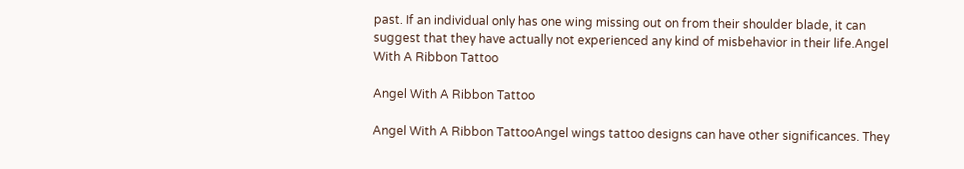past. If an individual only has one wing missing out on from their shoulder blade, it can suggest that they have actually not experienced any kind of misbehavior in their life.Angel With A Ribbon Tattoo

Angel With A Ribbon Tattoo

Angel With A Ribbon TattooAngel wings tattoo designs can have other significances. They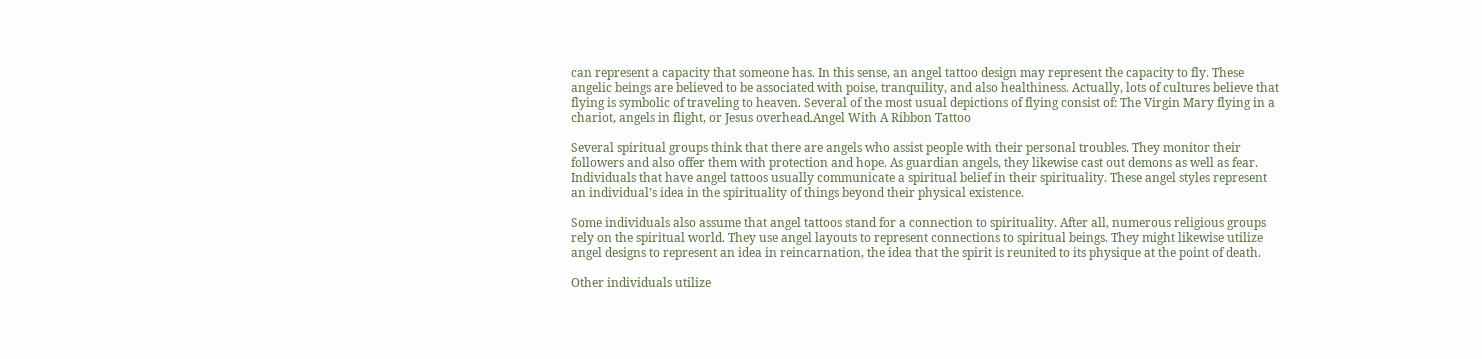can represent a capacity that someone has. In this sense, an angel tattoo design may represent the capacity to fly. These angelic beings are believed to be associated with poise, tranquility, and also healthiness. Actually, lots of cultures believe that flying is symbolic of traveling to heaven. Several of the most usual depictions of flying consist of: The Virgin Mary flying in a chariot, angels in flight, or Jesus overhead.Angel With A Ribbon Tattoo

Several spiritual groups think that there are angels who assist people with their personal troubles. They monitor their followers and also offer them with protection and hope. As guardian angels, they likewise cast out demons as well as fear. Individuals that have angel tattoos usually communicate a spiritual belief in their spirituality. These angel styles represent an individual’s idea in the spirituality of things beyond their physical existence.

Some individuals also assume that angel tattoos stand for a connection to spirituality. After all, numerous religious groups rely on the spiritual world. They use angel layouts to represent connections to spiritual beings. They might likewise utilize angel designs to represent an idea in reincarnation, the idea that the spirit is reunited to its physique at the point of death.

Other individuals utilize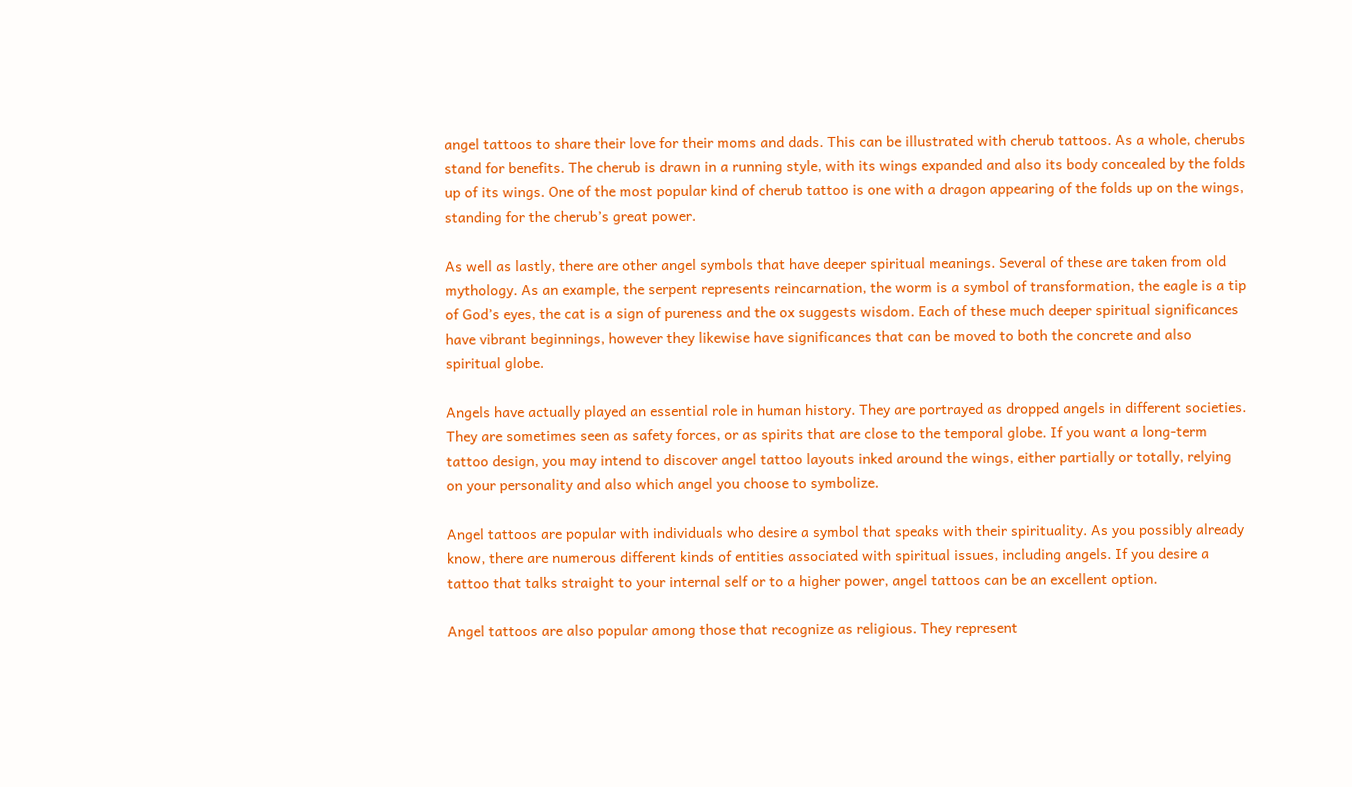angel tattoos to share their love for their moms and dads. This can be illustrated with cherub tattoos. As a whole, cherubs stand for benefits. The cherub is drawn in a running style, with its wings expanded and also its body concealed by the folds up of its wings. One of the most popular kind of cherub tattoo is one with a dragon appearing of the folds up on the wings, standing for the cherub’s great power.

As well as lastly, there are other angel symbols that have deeper spiritual meanings. Several of these are taken from old mythology. As an example, the serpent represents reincarnation, the worm is a symbol of transformation, the eagle is a tip of God’s eyes, the cat is a sign of pureness and the ox suggests wisdom. Each of these much deeper spiritual significances have vibrant beginnings, however they likewise have significances that can be moved to both the concrete and also spiritual globe.

Angels have actually played an essential role in human history. They are portrayed as dropped angels in different societies. They are sometimes seen as safety forces, or as spirits that are close to the temporal globe. If you want a long-term tattoo design, you may intend to discover angel tattoo layouts inked around the wings, either partially or totally, relying on your personality and also which angel you choose to symbolize.

Angel tattoos are popular with individuals who desire a symbol that speaks with their spirituality. As you possibly already know, there are numerous different kinds of entities associated with spiritual issues, including angels. If you desire a tattoo that talks straight to your internal self or to a higher power, angel tattoos can be an excellent option.

Angel tattoos are also popular among those that recognize as religious. They represent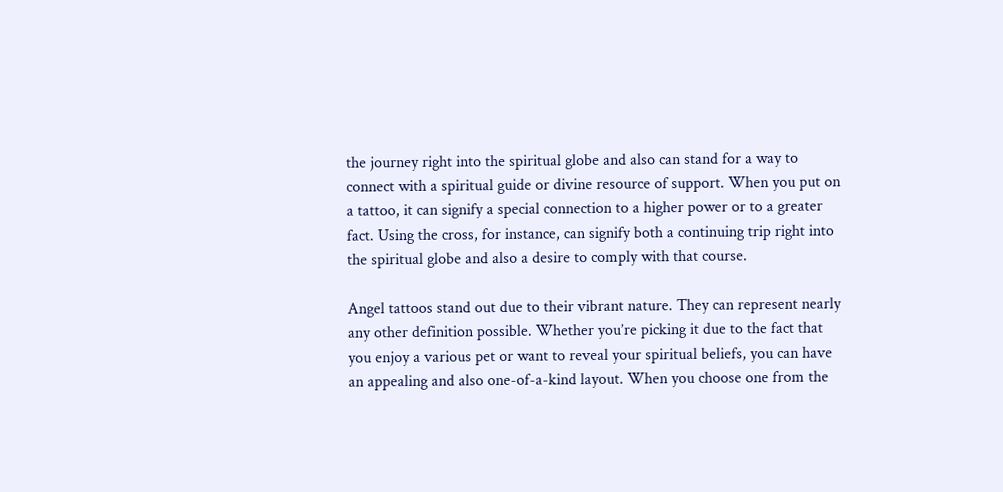the journey right into the spiritual globe and also can stand for a way to connect with a spiritual guide or divine resource of support. When you put on a tattoo, it can signify a special connection to a higher power or to a greater fact. Using the cross, for instance, can signify both a continuing trip right into the spiritual globe and also a desire to comply with that course.

Angel tattoos stand out due to their vibrant nature. They can represent nearly any other definition possible. Whether you’re picking it due to the fact that you enjoy a various pet or want to reveal your spiritual beliefs, you can have an appealing and also one-of-a-kind layout. When you choose one from the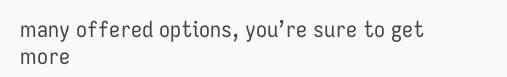many offered options, you’re sure to get more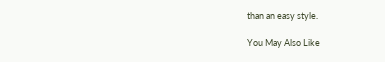than an easy style.

You May Also Like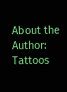About the Author: Tattoos